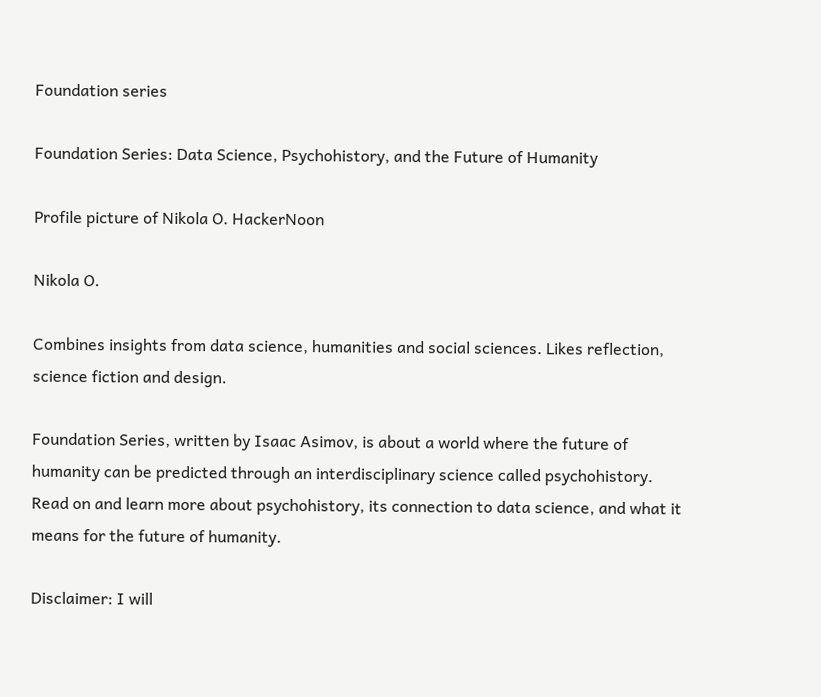Foundation series

Foundation Series: Data Science, Psychohistory, and the Future of Humanity

Profile picture of Nikola O. HackerNoon

Nikola O.

Combines insights from data science, humanities and social sciences. Likes reflection, science fiction and design.

Foundation Series, written by Isaac Asimov, is about a world where the future of humanity can be predicted through an interdisciplinary science called psychohistory. Read on and learn more about psychohistory, its connection to data science, and what it means for the future of humanity.

Disclaimer: I will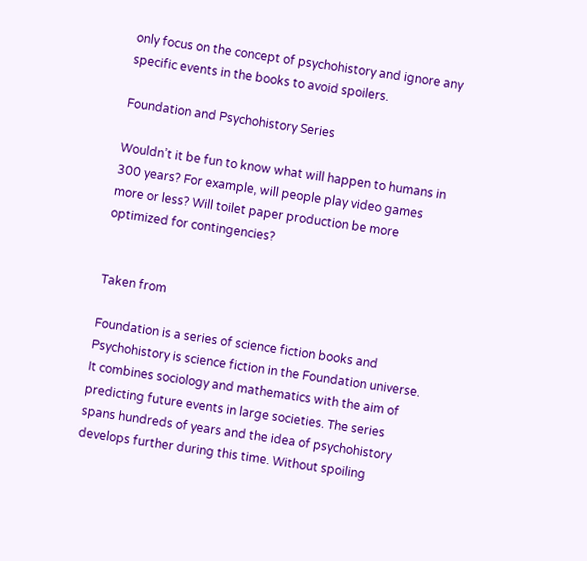only focus on the concept of psychohistory and ignore any specific events in the books to avoid spoilers.

Foundation and Psychohistory Series

Wouldn’t it be fun to know what will happen to humans in 300 years? For example, will people play video games more or less? Will toilet paper production be more optimized for contingencies?


Taken from

Foundation is a series of science fiction books and Psychohistory is science fiction in the Foundation universe. It combines sociology and mathematics with the aim of predicting future events in large societies. The series spans hundreds of years and the idea of psychohistory develops further during this time. Without spoiling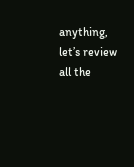anything, let’s review all the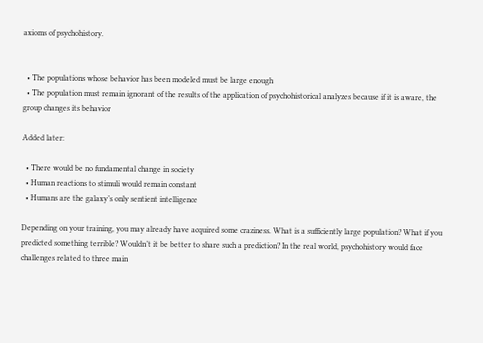axioms of psychohistory.


  • The populations whose behavior has been modeled must be large enough
  • The population must remain ignorant of the results of the application of psychohistorical analyzes because if it is aware, the group changes its behavior

Added later:

  • There would be no fundamental change in society
  • Human reactions to stimuli would remain constant
  • Humans are the galaxy’s only sentient intelligence

Depending on your training, you may already have acquired some craziness. What is a sufficiently large population? What if you predicted something terrible? Wouldn’t it be better to share such a prediction? In the real world, psychohistory would face challenges related to three main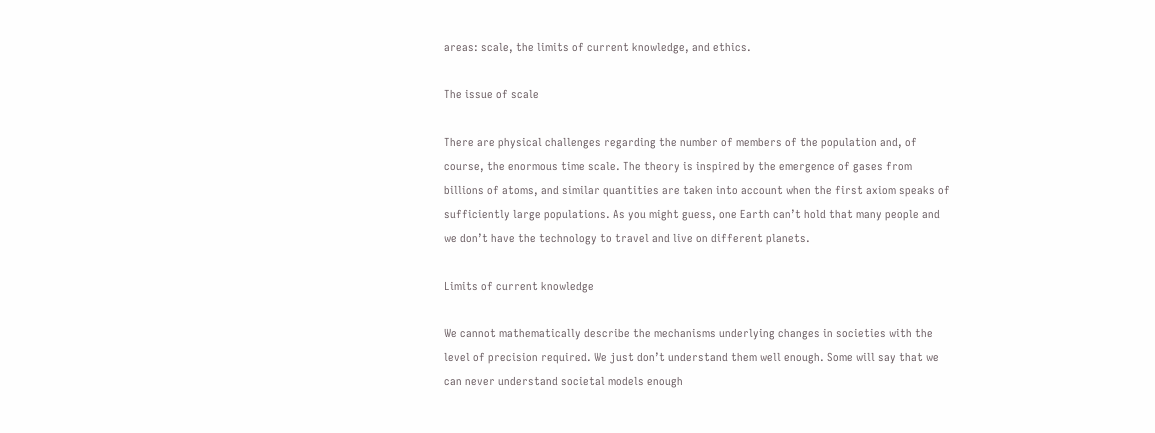areas: scale, the limits of current knowledge, and ethics.

The issue of scale

There are physical challenges regarding the number of members of the population and, of course, the enormous time scale. The theory is inspired by the emergence of gases from billions of atoms, and similar quantities are taken into account when the first axiom speaks of sufficiently large populations. As you might guess, one Earth can’t hold that many people and we don’t have the technology to travel and live on different planets.

Limits of current knowledge

We cannot mathematically describe the mechanisms underlying changes in societies with the level of precision required. We just don’t understand them well enough. Some will say that we can never understand societal models enough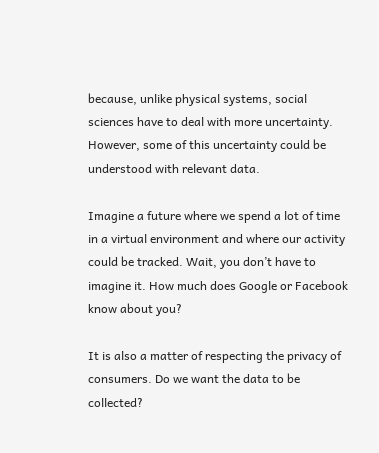because, unlike physical systems, social sciences have to deal with more uncertainty. However, some of this uncertainty could be understood with relevant data.

Imagine a future where we spend a lot of time in a virtual environment and where our activity could be tracked. Wait, you don’t have to imagine it. How much does Google or Facebook know about you?

It is also a matter of respecting the privacy of consumers. Do we want the data to be collected?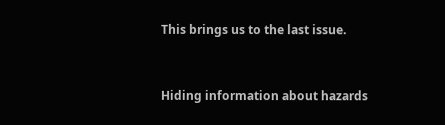This brings us to the last issue.


Hiding information about hazards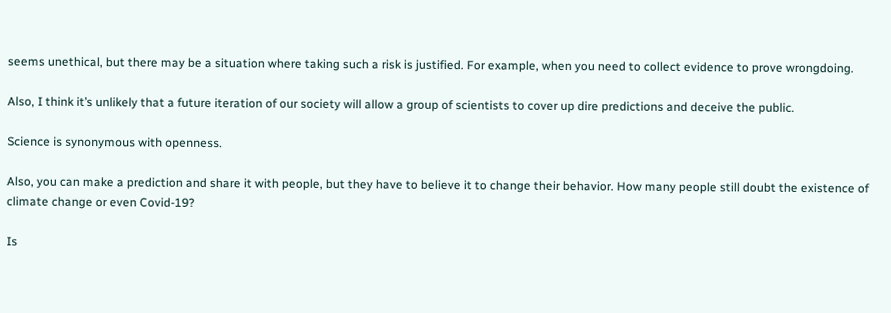seems unethical, but there may be a situation where taking such a risk is justified. For example, when you need to collect evidence to prove wrongdoing.

Also, I think it’s unlikely that a future iteration of our society will allow a group of scientists to cover up dire predictions and deceive the public.

Science is synonymous with openness.

Also, you can make a prediction and share it with people, but they have to believe it to change their behavior. How many people still doubt the existence of climate change or even Covid-19?

Is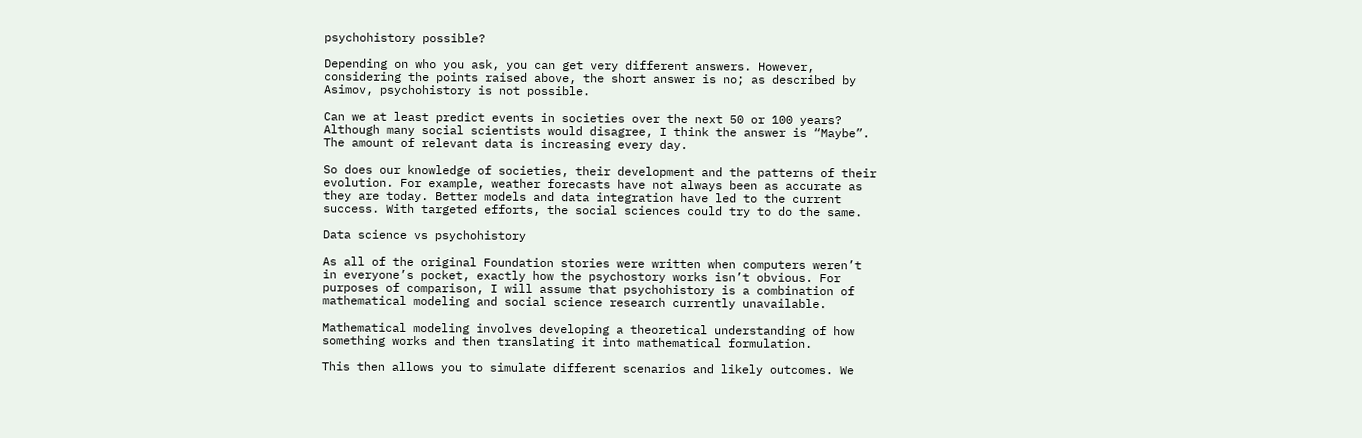psychohistory possible?

Depending on who you ask, you can get very different answers. However, considering the points raised above, the short answer is no; as described by Asimov, psychohistory is not possible.

Can we at least predict events in societies over the next 50 or 100 years? Although many social scientists would disagree, I think the answer is “Maybe”. The amount of relevant data is increasing every day.

So does our knowledge of societies, their development and the patterns of their evolution. For example, weather forecasts have not always been as accurate as they are today. Better models and data integration have led to the current success. With targeted efforts, the social sciences could try to do the same.

Data science vs psychohistory

As all of the original Foundation stories were written when computers weren’t in everyone’s pocket, exactly how the psychostory works isn’t obvious. For purposes of comparison, I will assume that psychohistory is a combination of mathematical modeling and social science research currently unavailable.

Mathematical modeling involves developing a theoretical understanding of how something works and then translating it into mathematical formulation.

This then allows you to simulate different scenarios and likely outcomes. We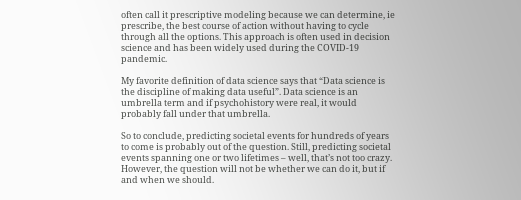often call it prescriptive modeling because we can determine, ie prescribe, the best course of action without having to cycle through all the options. This approach is often used in decision science and has been widely used during the COVID-19 pandemic.

My favorite definition of data science says that “Data science is the discipline of making data useful”. Data science is an umbrella term and if psychohistory were real, it would probably fall under that umbrella.

So to conclude, predicting societal events for hundreds of years to come is probably out of the question. Still, predicting societal events spanning one or two lifetimes – well, that’s not too crazy. However, the question will not be whether we can do it, but if and when we should.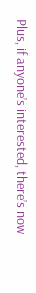Plus, if anyone’s interested, there’s now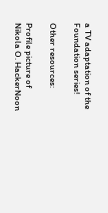a TV adaptation of the Foundation series!

Other resources:

Profile picture of Nikola O. HackerNoon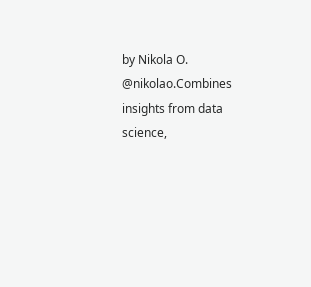by Nikola O. @nikolao.Combines insights from data science,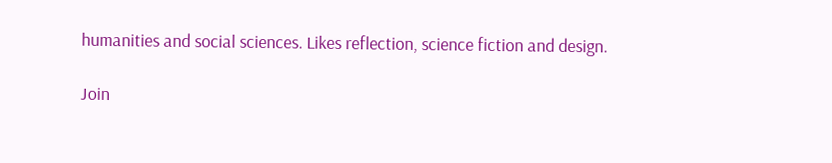humanities and social sciences. Likes reflection, science fiction and design.

Join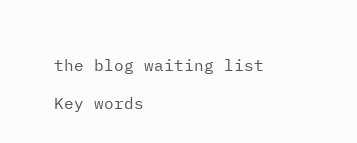the blog waiting list

Key words